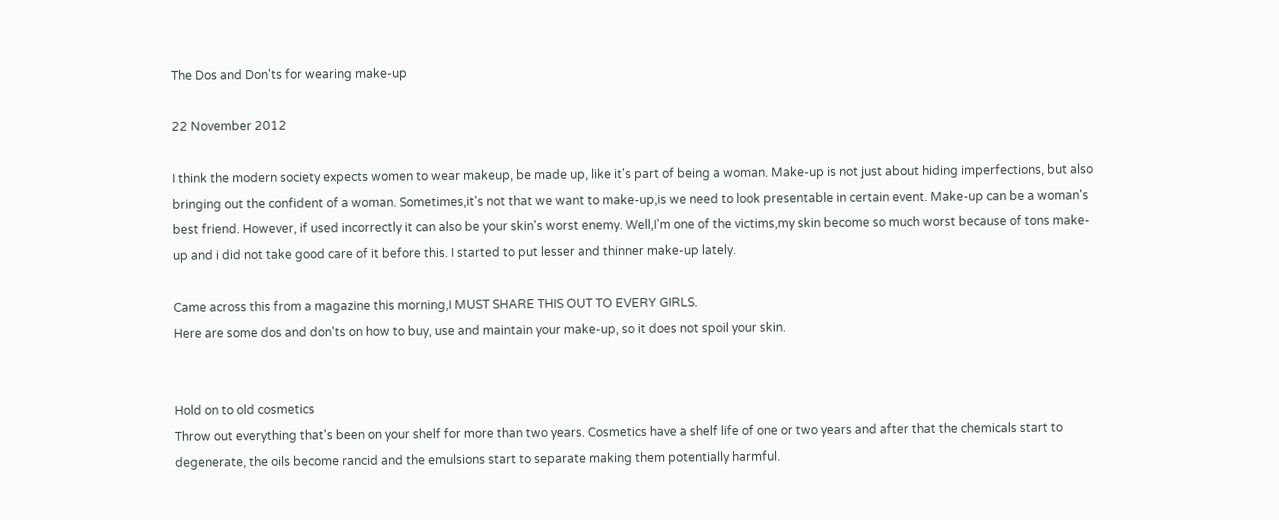The Dos and Don'ts for wearing make-up

22 November 2012

I think the modern society expects women to wear makeup, be made up, like it's part of being a woman. Make-up is not just about hiding imperfections, but also bringing out the confident of a woman. Sometimes,it's not that we want to make-up,is we need to look presentable in certain event. Make-up can be a woman's best friend. However, if used incorrectly it can also be your skin's worst enemy. Well,I'm one of the victims,my skin become so much worst because of tons make-up and i did not take good care of it before this. I started to put lesser and thinner make-up lately.

Came across this from a magazine this morning,I MUST SHARE THIS OUT TO EVERY GIRLS.
Here are some dos and don'ts on how to buy, use and maintain your make-up, so it does not spoil your skin.


Hold on to old cosmetics
Throw out everything that's been on your shelf for more than two years. Cosmetics have a shelf life of one or two years and after that the chemicals start to degenerate, the oils become rancid and the emulsions start to separate making them potentially harmful.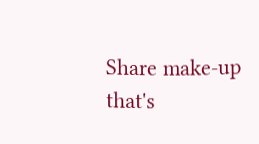Share make-up that's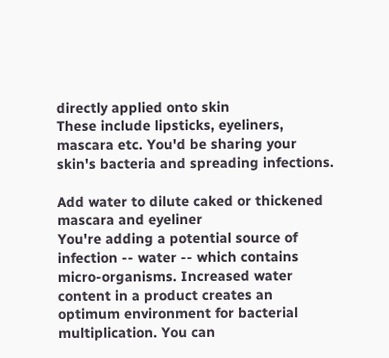directly applied onto skin
These include lipsticks, eyeliners, mascara etc. You'd be sharing your skin's bacteria and spreading infections.

Add water to dilute caked or thickened mascara and eyeliner
You're adding a potential source of infection -- water -- which contains micro-organisms. Increased water content in a product creates an optimum environment for bacterial multiplication. You can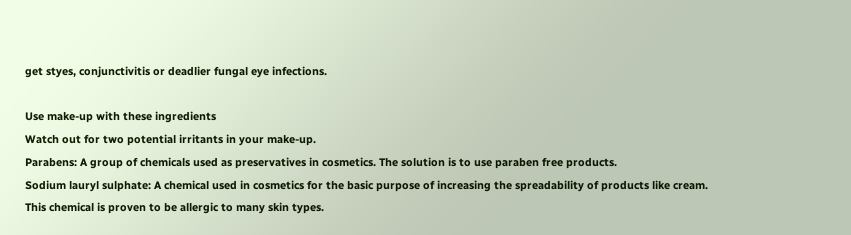get styes, conjunctivitis or deadlier fungal eye infections.

Use make-up with these ingredients
Watch out for two potential irritants in your make-up.
Parabens: A group of chemicals used as preservatives in cosmetics. The solution is to use paraben free products.
Sodium lauryl sulphate: A chemical used in cosmetics for the basic purpose of increasing the spreadability of products like cream. This chemical is proven to be allergic to many skin types.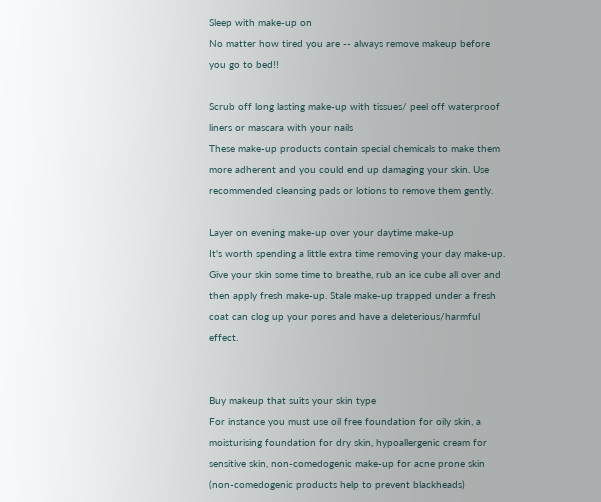Sleep with make-up on
No matter how tired you are -- always remove makeup before you go to bed!!

Scrub off long lasting make-up with tissues/ peel off waterproof liners or mascara with your nails
These make-up products contain special chemicals to make them more adherent and you could end up damaging your skin. Use recommended cleansing pads or lotions to remove them gently.

Layer on evening make-up over your daytime make-up
It's worth spending a little extra time removing your day make-up. Give your skin some time to breathe, rub an ice cube all over and then apply fresh make-up. Stale make-up trapped under a fresh coat can clog up your pores and have a deleterious/harmful effect.


Buy makeup that suits your skin type
For instance you must use oil free foundation for oily skin, a moisturising foundation for dry skin, hypoallergenic cream for sensitive skin, non-comedogenic make-up for acne prone skin (non-comedogenic products help to prevent blackheads)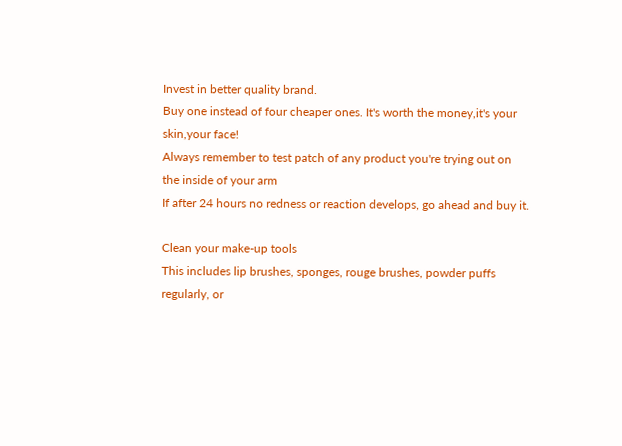Invest in better quality brand.
Buy one instead of four cheaper ones. It's worth the money,it's your skin,your face!
Always remember to test patch of any product you're trying out on the inside of your arm
If after 24 hours no redness or reaction develops, go ahead and buy it.

Clean your make-up tools
This includes lip brushes, sponges, rouge brushes, powder puffs regularly, or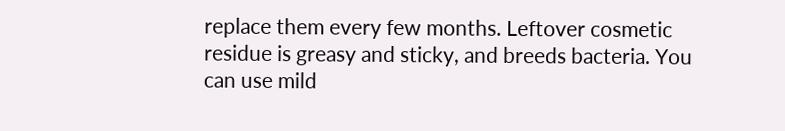replace them every few months. Leftover cosmetic residue is greasy and sticky, and breeds bacteria. You can use mild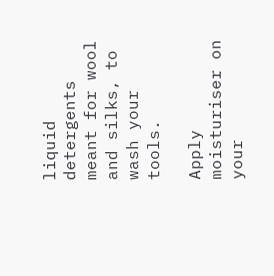liquid detergents meant for wool and silks, to wash your tools.

Apply moisturiser on your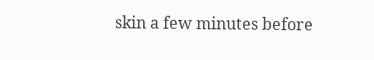skin a few minutes before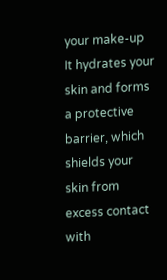your make-up
It hydrates your skin and forms a protective barrier, which shields your skin from excess contact with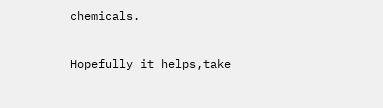chemicals.

Hopefully it helps,take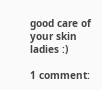good care of your skin ladies :)

1 comment: